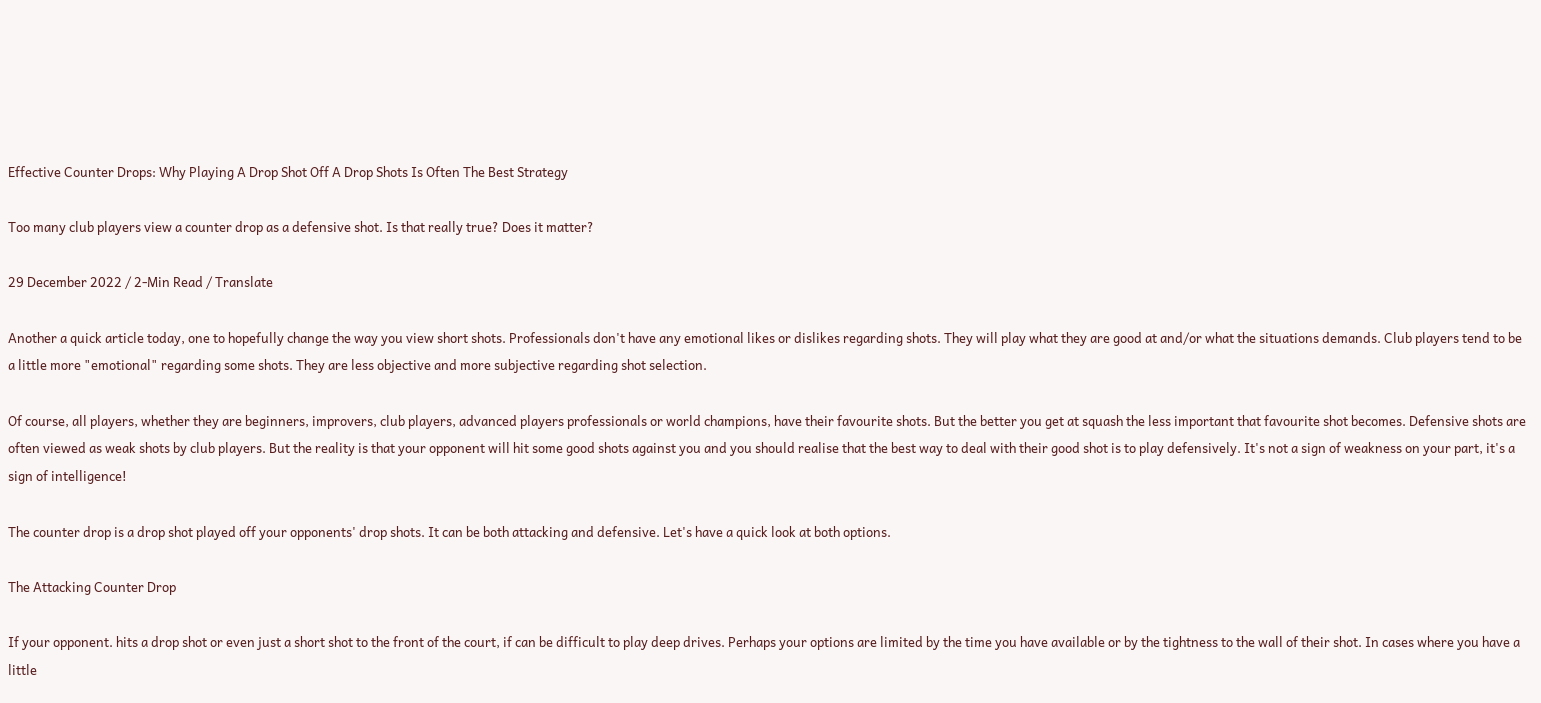Effective Counter Drops: Why Playing A Drop Shot Off A Drop Shots Is Often The Best Strategy

Too many club players view a counter drop as a defensive shot. Is that really true? Does it matter?

29 December 2022 / 2-Min Read / Translate

Another a quick article today, one to hopefully change the way you view short shots. Professionals don't have any emotional likes or dislikes regarding shots. They will play what they are good at and/or what the situations demands. Club players tend to be a little more "emotional" regarding some shots. They are less objective and more subjective regarding shot selection.

Of course, all players, whether they are beginners, improvers, club players, advanced players professionals or world champions, have their favourite shots. But the better you get at squash the less important that favourite shot becomes. Defensive shots are often viewed as weak shots by club players. But the reality is that your opponent will hit some good shots against you and you should realise that the best way to deal with their good shot is to play defensively. It's not a sign of weakness on your part, it's a sign of intelligence!

The counter drop is a drop shot played off your opponents' drop shots. It can be both attacking and defensive. Let's have a quick look at both options.

The Attacking Counter Drop

If your opponent. hits a drop shot or even just a short shot to the front of the court, if can be difficult to play deep drives. Perhaps your options are limited by the time you have available or by the tightness to the wall of their shot. In cases where you have a little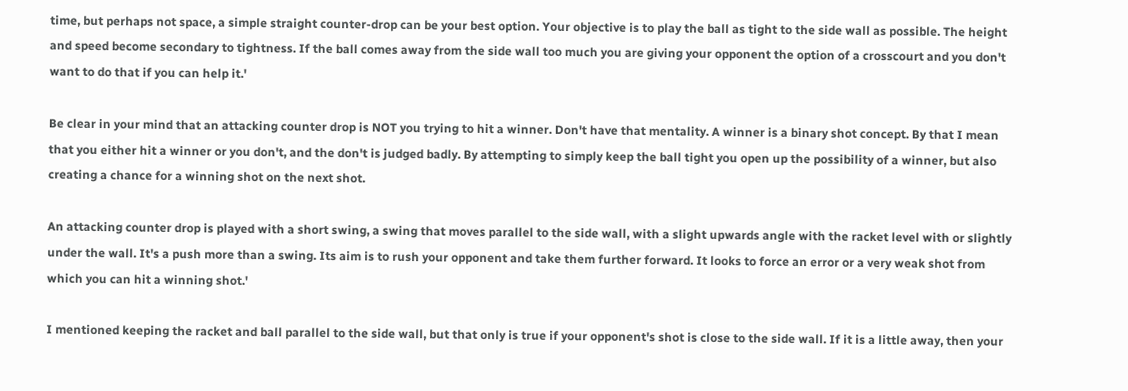time, but perhaps not space, a simple straight counter-drop can be your best option. Your objective is to play the ball as tight to the side wall as possible. The height and speed become secondary to tightness. If the ball comes away from the side wall too much you are giving your opponent the option of a crosscourt and you don't want to do that if you can help it.'

Be clear in your mind that an attacking counter drop is NOT you trying to hit a winner. Don't have that mentality. A winner is a binary shot concept. By that I mean that you either hit a winner or you don't, and the don't is judged badly. By attempting to simply keep the ball tight you open up the possibility of a winner, but also creating a chance for a winning shot on the next shot.

An attacking counter drop is played with a short swing, a swing that moves parallel to the side wall, with a slight upwards angle with the racket level with or slightly under the wall. It's a push more than a swing. Its aim is to rush your opponent and take them further forward. It looks to force an error or a very weak shot from which you can hit a winning shot.'

I mentioned keeping the racket and ball parallel to the side wall, but that only is true if your opponent's shot is close to the side wall. If it is a little away, then your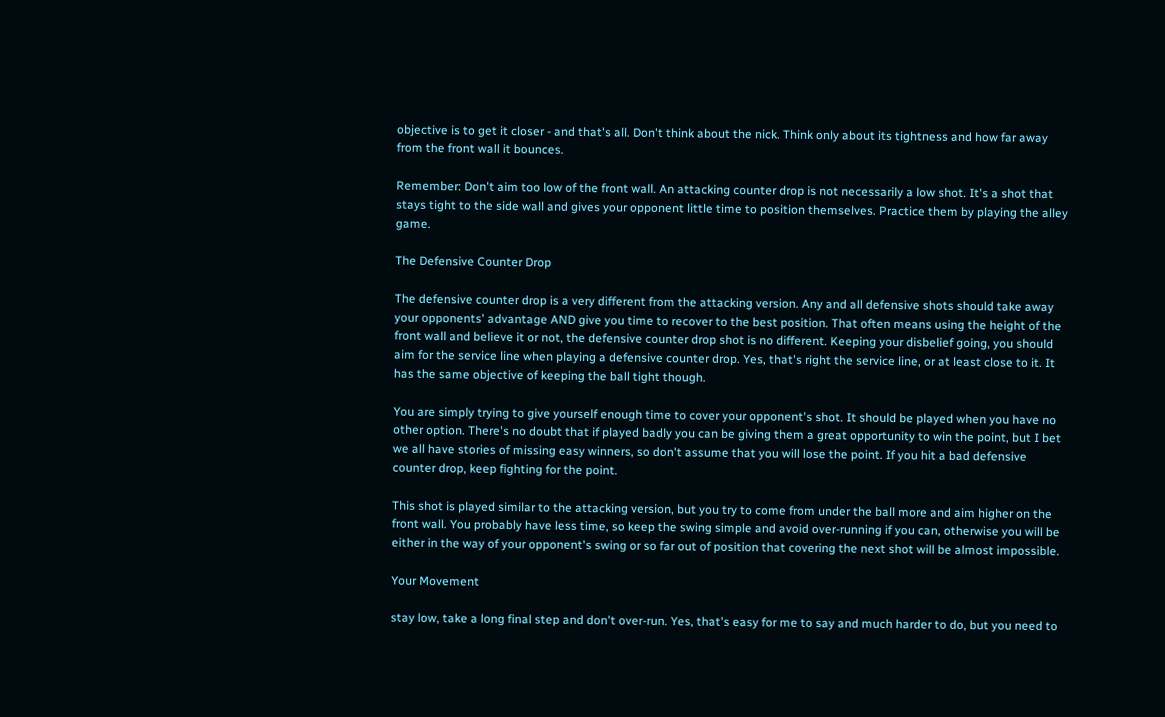objective is to get it closer - and that's all. Don't think about the nick. Think only about its tightness and how far away from the front wall it bounces.

Remember: Don't aim too low of the front wall. An attacking counter drop is not necessarily a low shot. It's a shot that stays tight to the side wall and gives your opponent little time to position themselves. Practice them by playing the alley game.

The Defensive Counter Drop

The defensive counter drop is a very different from the attacking version. Any and all defensive shots should take away your opponents' advantage AND give you time to recover to the best position. That often means using the height of the front wall and believe it or not, the defensive counter drop shot is no different. Keeping your disbelief going, you should aim for the service line when playing a defensive counter drop. Yes, that's right the service line, or at least close to it. It has the same objective of keeping the ball tight though.

You are simply trying to give yourself enough time to cover your opponent's shot. It should be played when you have no other option. There's no doubt that if played badly you can be giving them a great opportunity to win the point, but I bet we all have stories of missing easy winners, so don't assume that you will lose the point. If you hit a bad defensive counter drop, keep fighting for the point.

This shot is played similar to the attacking version, but you try to come from under the ball more and aim higher on the front wall. You probably have less time, so keep the swing simple and avoid over-running if you can, otherwise you will be either in the way of your opponent's swing or so far out of position that covering the next shot will be almost impossible.

Your Movement

stay low, take a long final step and don't over-run. Yes, that's easy for me to say and much harder to do, but you need to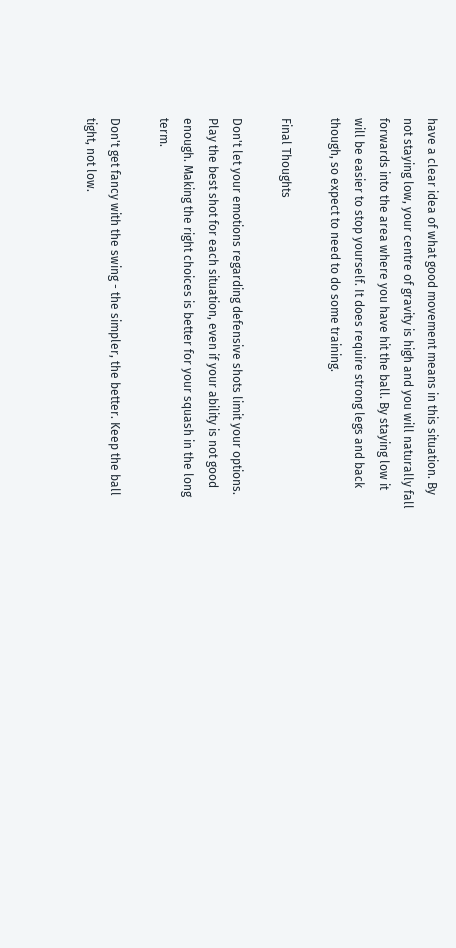have a clear idea of what good movement means in this situation. By not staying low, your centre of gravity is high and you will naturally fall forwards into the area where you have hit the ball. By staying low it will be easier to stop yourself. It does require strong legs and back though, so expect to need to do some training.

Final Thoughts

Don't let your emotions regarding defensive shots limit your options. Play the best shot for each situation, even if your ability is not good enough. Making the right choices is better for your squash in the long term.

Don't get fancy with the swing - the simpler, the better. Keep the ball tight, not low.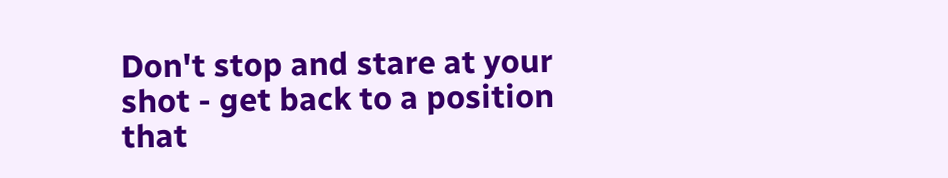Don't stop and stare at your shot - get back to a position that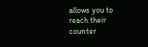allows you to reach their counter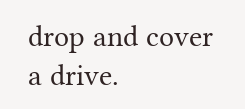drop and cover a drive.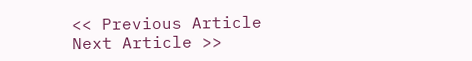<< Previous Article
Next Article >>